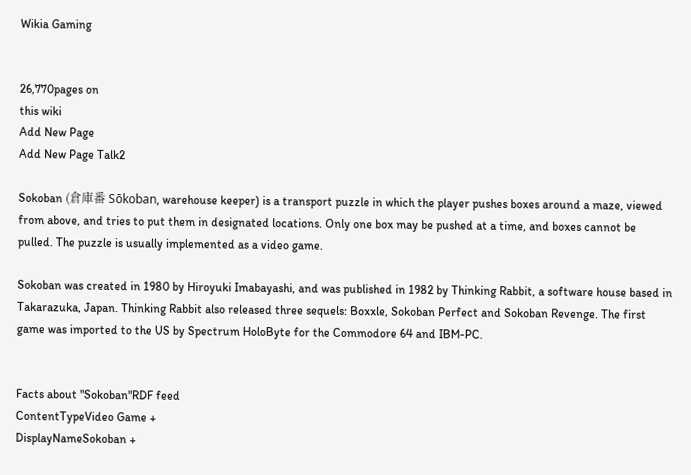Wikia Gaming


26,770pages on
this wiki
Add New Page
Add New Page Talk2

Sokoban (倉庫番 Sōkoban, warehouse keeper) is a transport puzzle in which the player pushes boxes around a maze, viewed from above, and tries to put them in designated locations. Only one box may be pushed at a time, and boxes cannot be pulled. The puzzle is usually implemented as a video game.

Sokoban was created in 1980 by Hiroyuki Imabayashi, and was published in 1982 by Thinking Rabbit, a software house based in Takarazuka, Japan. Thinking Rabbit also released three sequels: Boxxle, Sokoban Perfect and Sokoban Revenge. The first game was imported to the US by Spectrum HoloByte for the Commodore 64 and IBM-PC.


Facts about "Sokoban"RDF feed
ContentTypeVideo Game +
DisplayNameSokoban +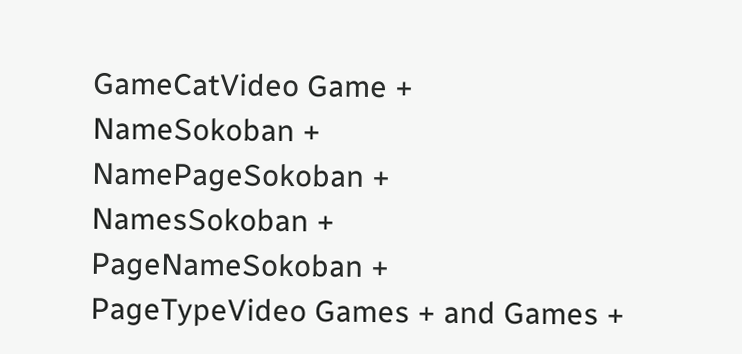GameCatVideo Game +
NameSokoban +
NamePageSokoban +
NamesSokoban +
PageNameSokoban +
PageTypeVideo Games + and Games +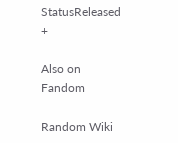StatusReleased +

Also on Fandom

Random Wiki